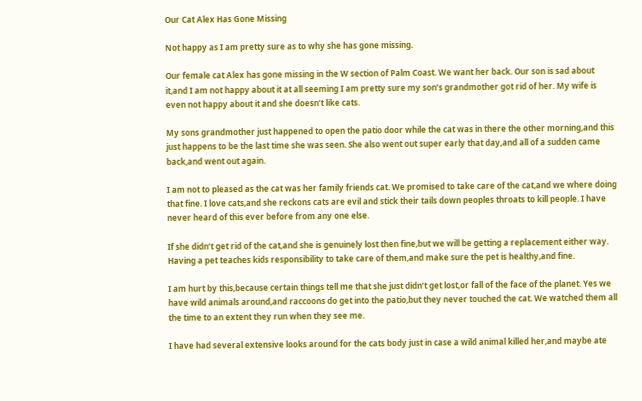Our Cat Alex Has Gone Missing

Not happy as I am pretty sure as to why she has gone missing.

Our female cat Alex has gone missing in the W section of Palm Coast. We want her back. Our son is sad about it,and I am not happy about it at all seeming I am pretty sure my son’s grandmother got rid of her. My wife is even not happy about it and she doesn’t like cats.

My sons grandmother just happened to open the patio door while the cat was in there the other morning,and this  just happens to be the last time she was seen. She also went out super early that day,and all of a sudden came back,and went out again.

I am not to pleased as the cat was her family friends cat. We promised to take care of the cat,and we where doing that fine. I love cats,and she reckons cats are evil and stick their tails down peoples throats to kill people. I have never heard of this ever before from any one else.

If she didn’t get rid of the cat,and she is genuinely lost then fine,but we will be getting a replacement either way. Having a pet teaches kids responsibility to take care of them,and make sure the pet is healthy,and fine.

I am hurt by this,because certain things tell me that she just didn’t get lost,or fall of the face of the planet. Yes we have wild animals around,and raccoons do get into the patio,but they never touched the cat. We watched them all the time to an extent they run when they see me.

I have had several extensive looks around for the cats body just in case a wild animal killed her,and maybe ate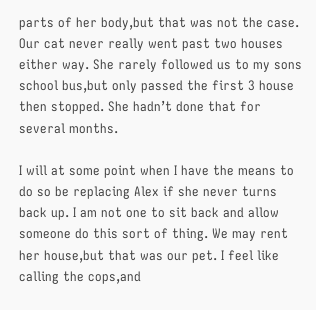parts of her body,but that was not the case. Our cat never really went past two houses either way. She rarely followed us to my sons school bus,but only passed the first 3 house then stopped. She hadn’t done that for several months.

I will at some point when I have the means to do so be replacing Alex if she never turns back up. I am not one to sit back and allow someone do this sort of thing. We may rent her house,but that was our pet. I feel like calling the cops,and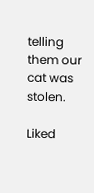telling them our cat was stolen.

Liked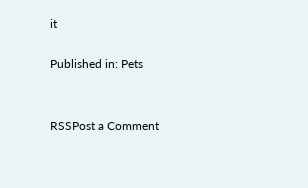it

Published in: Pets


RSSPost a Comment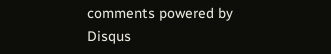comments powered by Disqus